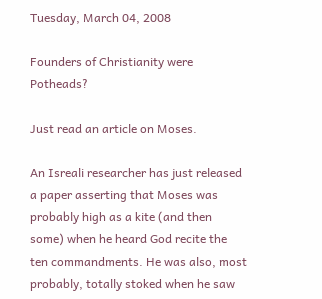Tuesday, March 04, 2008

Founders of Christianity were Potheads?

Just read an article on Moses.

An Isreali researcher has just released a paper asserting that Moses was probably high as a kite (and then some) when he heard God recite the ten commandments. He was also, most probably, totally stoked when he saw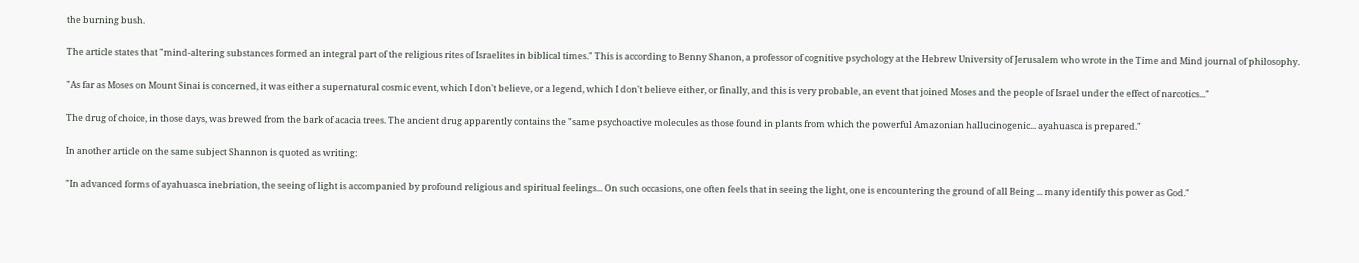the burning bush.

The article states that "mind-altering substances formed an integral part of the religious rites of Israelites in biblical times." This is according to Benny Shanon, a professor of cognitive psychology at the Hebrew University of Jerusalem who wrote in the Time and Mind journal of philosophy.

"As far as Moses on Mount Sinai is concerned, it was either a supernatural cosmic event, which I don't believe, or a legend, which I don't believe either, or finally, and this is very probable, an event that joined Moses and the people of Israel under the effect of narcotics..."

The drug of choice, in those days, was brewed from the bark of acacia trees. The ancient drug apparently contains the "same psychoactive molecules as those found in plants from which the powerful Amazonian hallucinogenic... ayahuasca is prepared."

In another article on the same subject Shannon is quoted as writing:

"In advanced forms of ayahuasca inebriation, the seeing of light is accompanied by profound religious and spiritual feelings... On such occasions, one often feels that in seeing the light, one is encountering the ground of all Being ... many identify this power as God."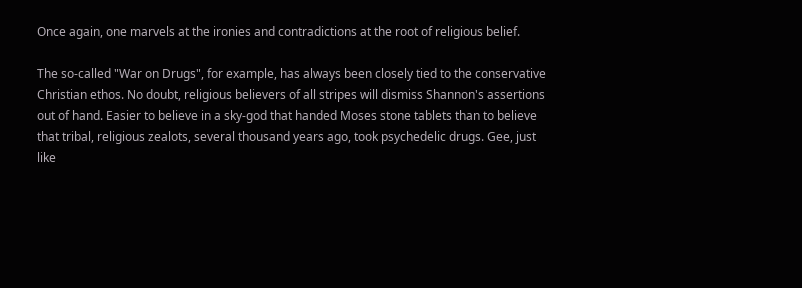Once again, one marvels at the ironies and contradictions at the root of religious belief.

The so-called "War on Drugs", for example, has always been closely tied to the conservative Christian ethos. No doubt, religious believers of all stripes will dismiss Shannon's assertions out of hand. Easier to believe in a sky-god that handed Moses stone tablets than to believe that tribal, religious zealots, several thousand years ago, took psychedelic drugs. Gee, just like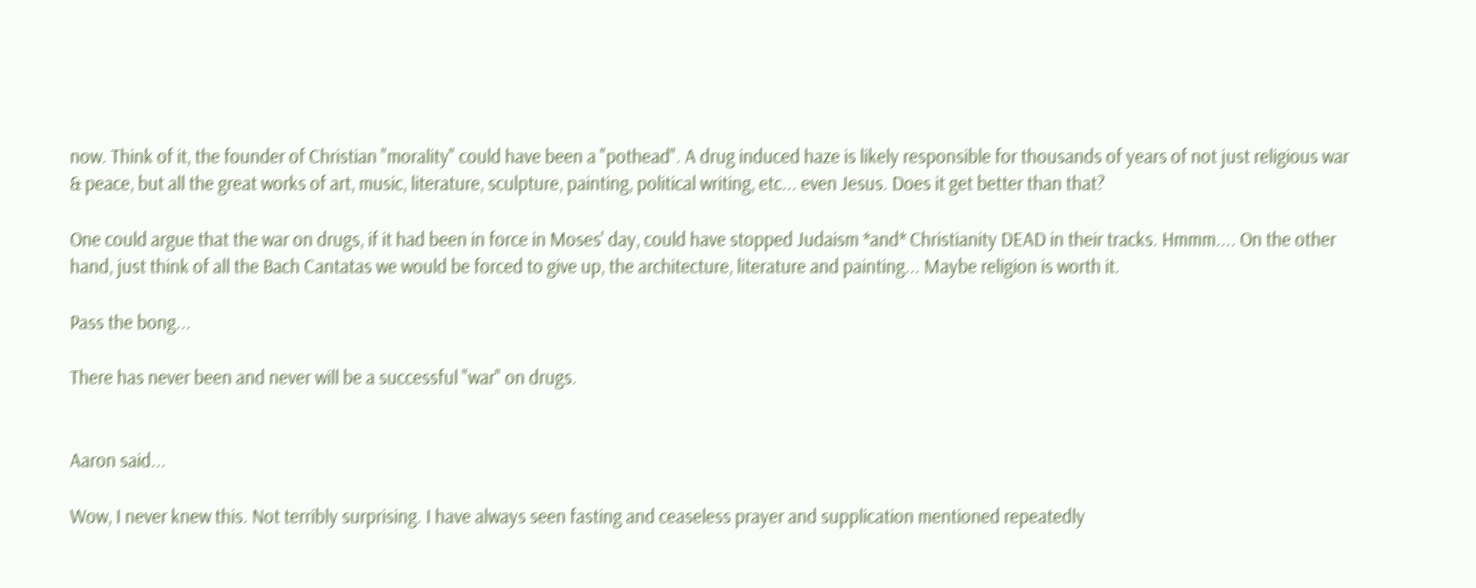now. Think of it, the founder of Christian "morality" could have been a "pothead". A drug induced haze is likely responsible for thousands of years of not just religious war & peace, but all the great works of art, music, literature, sculpture, painting, political writing, etc... even Jesus. Does it get better than that?

One could argue that the war on drugs, if it had been in force in Moses' day, could have stopped Judaism *and* Christianity DEAD in their tracks. Hmmm.... On the other hand, just think of all the Bach Cantatas we would be forced to give up, the architecture, literature and painting... Maybe religion is worth it.

Pass the bong...

There has never been and never will be a successful "war" on drugs.


Aaron said...

Wow, I never knew this. Not terribly surprising. I have always seen fasting and ceaseless prayer and supplication mentioned repeatedly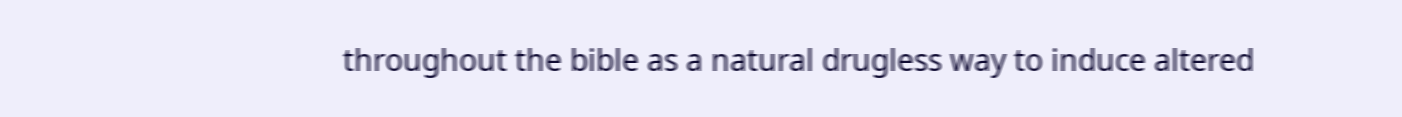throughout the bible as a natural drugless way to induce altered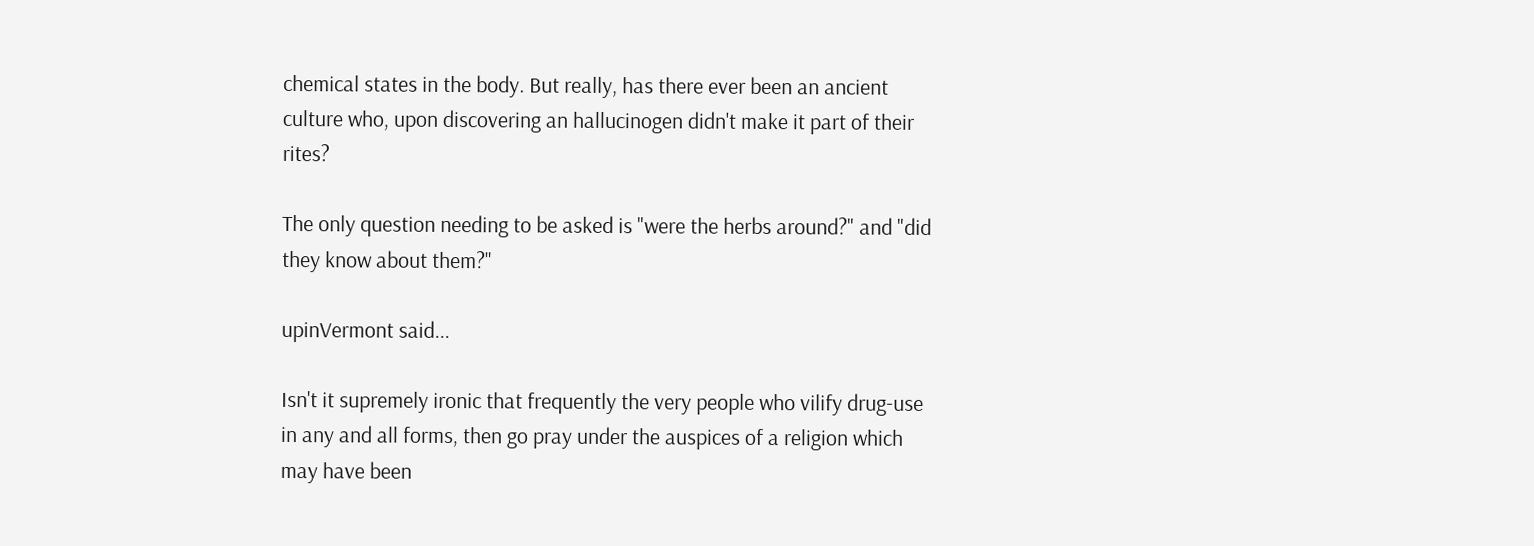chemical states in the body. But really, has there ever been an ancient culture who, upon discovering an hallucinogen didn't make it part of their rites?

The only question needing to be asked is "were the herbs around?" and "did they know about them?"

upinVermont said...

Isn't it supremely ironic that frequently the very people who vilify drug-use in any and all forms, then go pray under the auspices of a religion which may have been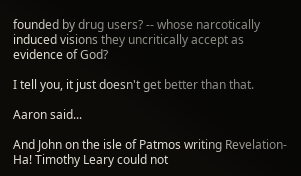founded by drug users? -- whose narcotically induced visions they uncritically accept as evidence of God?

I tell you, it just doesn't get better than that.

Aaron said...

And John on the isle of Patmos writing Revelation- Ha! Timothy Leary could not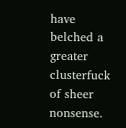have belched a greater clusterfuck of sheer nonsense.